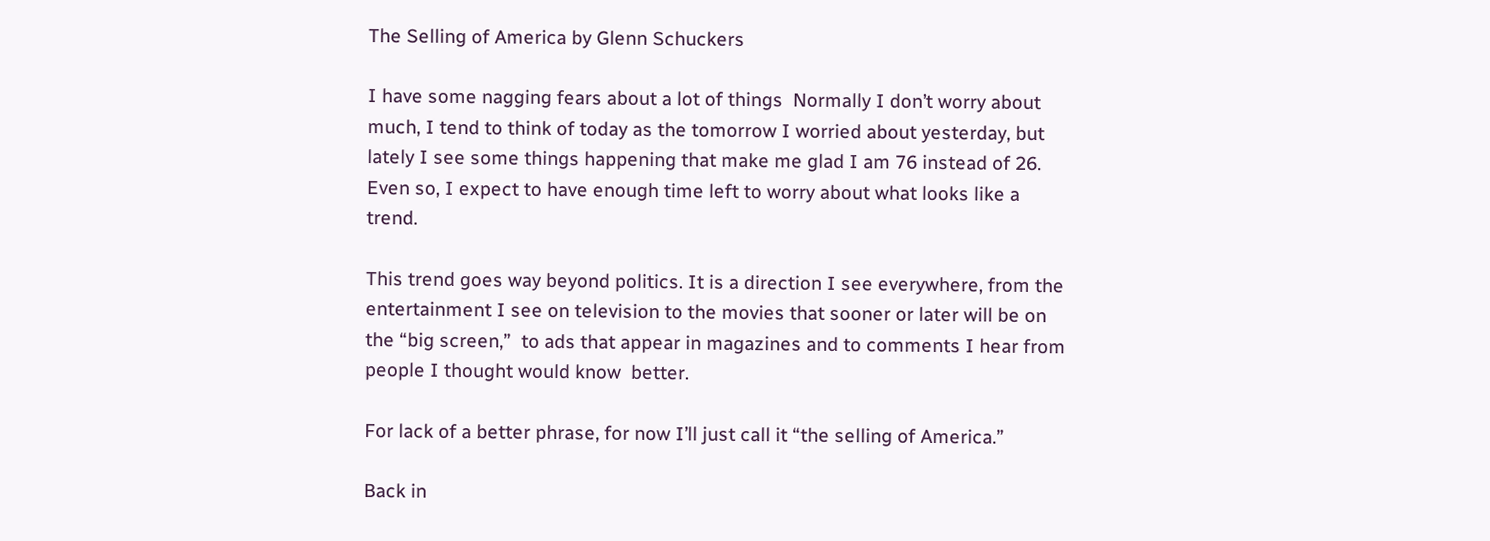The Selling of America by Glenn Schuckers

I have some nagging fears about a lot of things  Normally I don’t worry about much, I tend to think of today as the tomorrow I worried about yesterday, but lately I see some things happening that make me glad I am 76 instead of 26. Even so, I expect to have enough time left to worry about what looks like a trend.

This trend goes way beyond politics. It is a direction I see everywhere, from the entertainment I see on television to the movies that sooner or later will be on the “big screen,”  to ads that appear in magazines and to comments I hear from people I thought would know  better.

For lack of a better phrase, for now I’ll just call it “the selling of America.”

Back in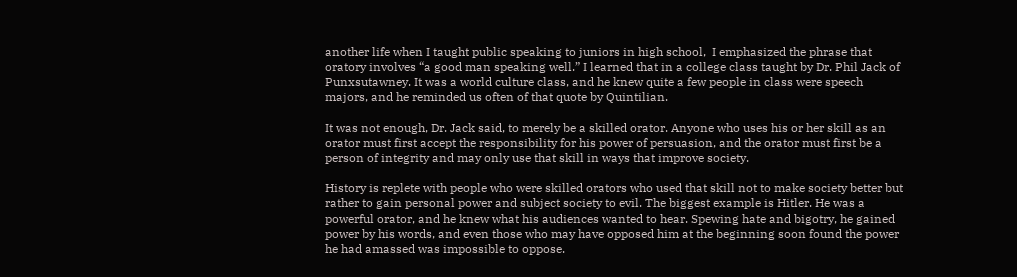another life when I taught public speaking to juniors in high school,  I emphasized the phrase that oratory involves “a good man speaking well.” I learned that in a college class taught by Dr. Phil Jack of Punxsutawney. It was a world culture class, and he knew quite a few people in class were speech majors, and he reminded us often of that quote by Quintilian.

It was not enough, Dr. Jack said, to merely be a skilled orator. Anyone who uses his or her skill as an orator must first accept the responsibility for his power of persuasion, and the orator must first be a person of integrity and may only use that skill in ways that improve society.

History is replete with people who were skilled orators who used that skill not to make society better but rather to gain personal power and subject society to evil. The biggest example is Hitler. He was a powerful orator, and he knew what his audiences wanted to hear. Spewing hate and bigotry, he gained power by his words, and even those who may have opposed him at the beginning soon found the power he had amassed was impossible to oppose.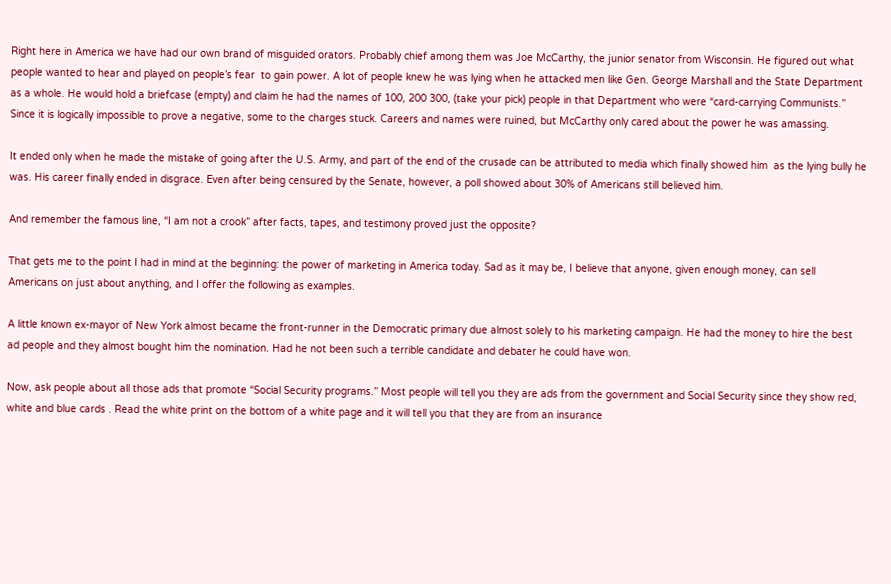Right here in America we have had our own brand of misguided orators. Probably chief among them was Joe McCarthy, the junior senator from Wisconsin. He figured out what people wanted to hear and played on people’s fear  to gain power. A lot of people knew he was lying when he attacked men like Gen. George Marshall and the State Department as a whole. He would hold a briefcase (empty) and claim he had the names of 100, 200 300, (take your pick) people in that Department who were “card-carrying Communists.” Since it is logically impossible to prove a negative, some to the charges stuck. Careers and names were ruined, but McCarthy only cared about the power he was amassing.

It ended only when he made the mistake of going after the U.S. Army, and part of the end of the crusade can be attributed to media which finally showed him  as the lying bully he was. His career finally ended in disgrace. Even after being censured by the Senate, however, a poll showed about 30% of Americans still believed him.

And remember the famous line, “I am not a crook” after facts, tapes, and testimony proved just the opposite?

That gets me to the point I had in mind at the beginning: the power of marketing in America today. Sad as it may be, I believe that anyone, given enough money, can sell Americans on just about anything, and I offer the following as examples.

A little known ex-mayor of New York almost became the front-runner in the Democratic primary due almost solely to his marketing campaign. He had the money to hire the best ad people and they almost bought him the nomination. Had he not been such a terrible candidate and debater he could have won.

Now, ask people about all those ads that promote “Social Security programs.” Most people will tell you they are ads from the government and Social Security since they show red, white and blue cards . Read the white print on the bottom of a white page and it will tell you that they are from an insurance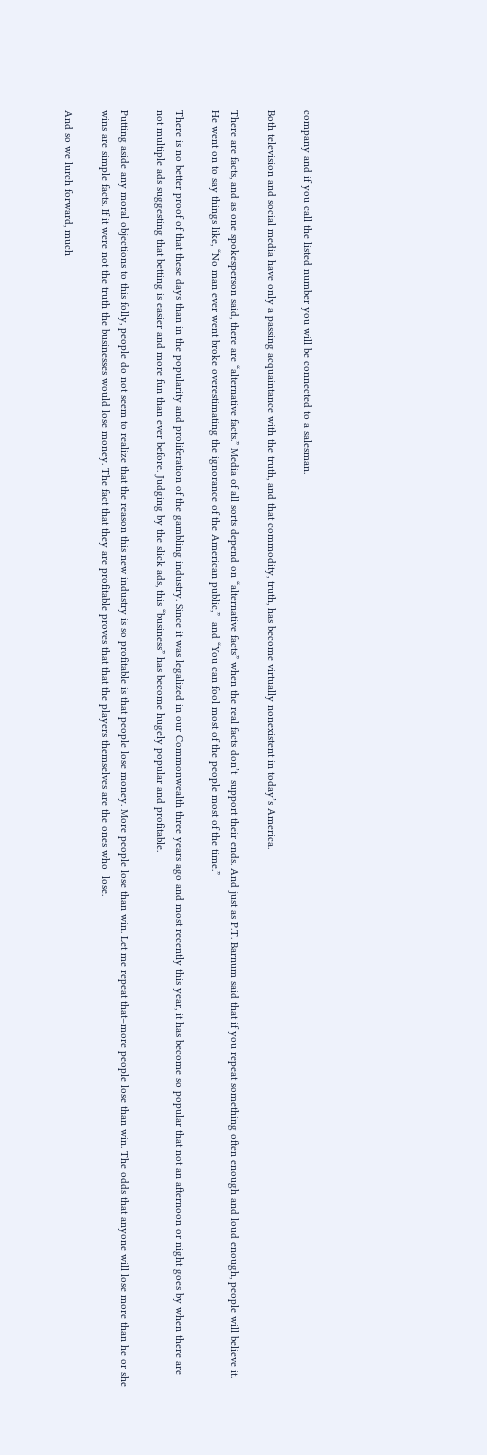company and if you call the listed number you will be connected to a salesman.

Both television and social media have only a passing acquaintance with the truth, and that commodity, truth, has become virtually nonexistent in today’s America.

There are facts, and as one spokesperson said, there are “alternative facts.” Media of all sorts depend on “alternative facts” when the real facts don’t  support their ends. And just as P.T. Barnum said that if you repeat something often enough and loud enough, people will believe it. He went on to say things like, “No man ever went broke overestimating the ignorance of the American public,”  and “You can fool most of the people most of the time.”

There is no better proof of that these days than in the popularity and proliferation of the gambling industry. Since it was legalized in our Commonwealth three years ago and most recently this year, it has become so popular that not an afternoon or night goes by when there are not multiple ads suggesting that betting is easier and more fun than ever before. Judging by the slick ads, this “business” has become hugely popular and profitable.

Putting aside any moral objections to this folly, people do not seem to realize that the reason this new industry is so profitable is that people lose money. More people lose than win. Let me repeat that–more people lose than win. The odds that anyone will lose more than he or she wins are simple facts. If it were not the truth the businesses would lose money. The fact that they are profitable proves that that the players themselves are the ones who  lose.

And so we lurch forward, much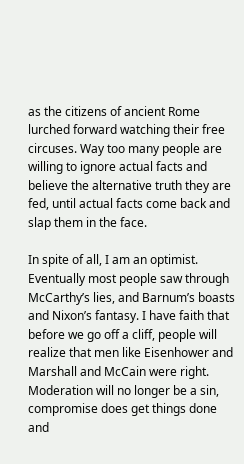as the citizens of ancient Rome lurched forward watching their free circuses. Way too many people are willing to ignore actual facts and believe the alternative truth they are fed, until actual facts come back and slap them in the face.

In spite of all, I am an optimist. Eventually most people saw through McCarthy’s lies, and Barnum’s boasts and Nixon’s fantasy. I have faith that before we go off a cliff, people will realize that men like Eisenhower and Marshall and McCain were right. Moderation will no longer be a sin, compromise does get things done and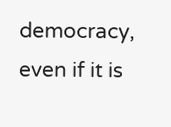democracy, even if it is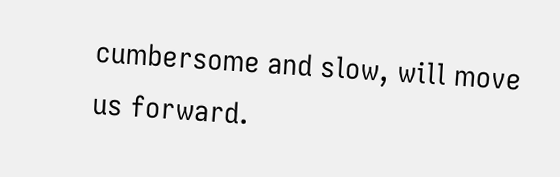cumbersome and slow, will move us forward.